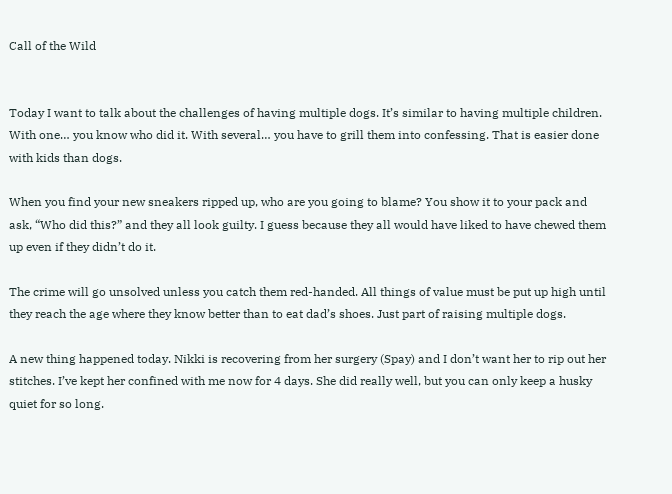Call of the Wild


Today I want to talk about the challenges of having multiple dogs. It’s similar to having multiple children. With one… you know who did it. With several… you have to grill them into confessing. That is easier done with kids than dogs.

When you find your new sneakers ripped up, who are you going to blame? You show it to your pack and ask, “Who did this?” and they all look guilty. I guess because they all would have liked to have chewed them up even if they didn’t do it.

The crime will go unsolved unless you catch them red-handed. All things of value must be put up high until they reach the age where they know better than to eat dad’s shoes. Just part of raising multiple dogs.

A new thing happened today. Nikki is recovering from her surgery (Spay) and I don’t want her to rip out her stitches. I’ve kept her confined with me now for 4 days. She did really well, but you can only keep a husky quiet for so long.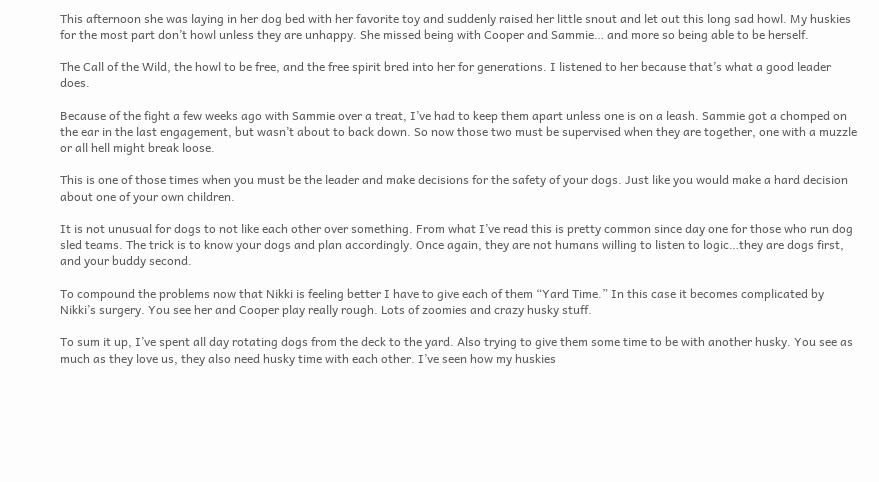This afternoon she was laying in her dog bed with her favorite toy and suddenly raised her little snout and let out this long sad howl. My huskies for the most part don’t howl unless they are unhappy. She missed being with Cooper and Sammie… and more so being able to be herself.

The Call of the Wild, the howl to be free, and the free spirit bred into her for generations. I listened to her because that’s what a good leader does.

Because of the fight a few weeks ago with Sammie over a treat, I’ve had to keep them apart unless one is on a leash. Sammie got a chomped on the ear in the last engagement, but wasn’t about to back down. So now those two must be supervised when they are together, one with a muzzle or all hell might break loose.

This is one of those times when you must be the leader and make decisions for the safety of your dogs. Just like you would make a hard decision about one of your own children.

It is not unusual for dogs to not like each other over something. From what I’ve read this is pretty common since day one for those who run dog sled teams. The trick is to know your dogs and plan accordingly. Once again, they are not humans willing to listen to logic…they are dogs first, and your buddy second.

To compound the problems now that Nikki is feeling better I have to give each of them “Yard Time.” In this case it becomes complicated by Nikki’s surgery. You see her and Cooper play really rough. Lots of zoomies and crazy husky stuff.

To sum it up, I’ve spent all day rotating dogs from the deck to the yard. Also trying to give them some time to be with another husky. You see as much as they love us, they also need husky time with each other. I’ve seen how my huskies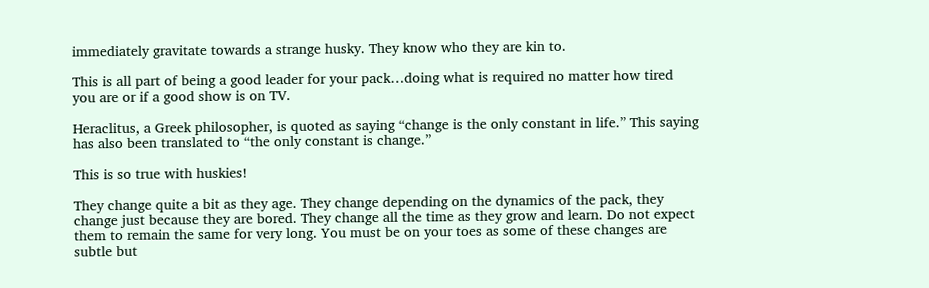immediately gravitate towards a strange husky. They know who they are kin to.

This is all part of being a good leader for your pack…doing what is required no matter how tired you are or if a good show is on TV.

Heraclitus, a Greek philosopher, is quoted as saying “change is the only constant in life.” This saying has also been translated to “the only constant is change.”

This is so true with huskies!

They change quite a bit as they age. They change depending on the dynamics of the pack, they change just because they are bored. They change all the time as they grow and learn. Do not expect them to remain the same for very long. You must be on your toes as some of these changes are subtle but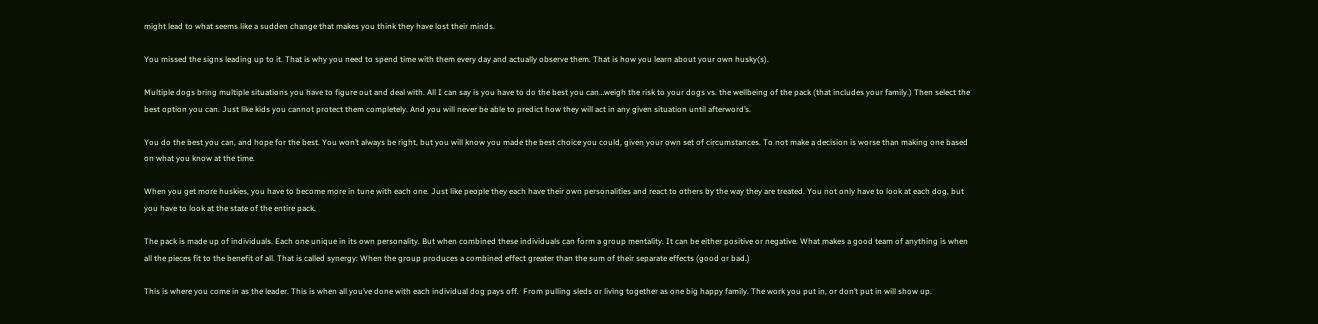might lead to what seems like a sudden change that makes you think they have lost their minds.

You missed the signs leading up to it. That is why you need to spend time with them every day and actually observe them. That is how you learn about your own husky(s).

Multiple dogs bring multiple situations you have to figure out and deal with. All I can say is you have to do the best you can…weigh the risk to your dogs vs. the wellbeing of the pack (that includes your family.) Then select the best option you can. Just like kids you cannot protect them completely. And you will never be able to predict how they will act in any given situation until afterword’s.

You do the best you can, and hope for the best. You won’t always be right, but you will know you made the best choice you could, given your own set of circumstances. To not make a decision is worse than making one based on what you know at the time.

When you get more huskies, you have to become more in tune with each one. Just like people they each have their own personalities and react to others by the way they are treated. You not only have to look at each dog, but you have to look at the state of the entire pack.

The pack is made up of individuals. Each one unique in its own personality. But when combined these individuals can form a group mentality. It can be either positive or negative. What makes a good team of anything is when all the pieces fit to the benefit of all. That is called synergy: When the group produces a combined effect greater than the sum of their separate effects (good or bad.)

This is where you come in as the leader. This is when all you’ve done with each individual dog pays off.  From pulling sleds or living together as one big happy family. The work you put in, or don’t put in will show up.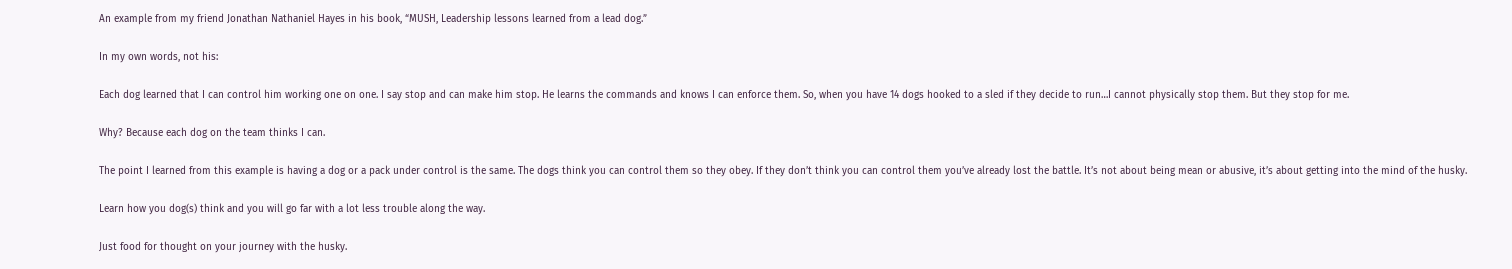An example from my friend Jonathan Nathaniel Hayes in his book, “MUSH, Leadership lessons learned from a lead dog.”

In my own words, not his:

Each dog learned that I can control him working one on one. I say stop and can make him stop. He learns the commands and knows I can enforce them. So, when you have 14 dogs hooked to a sled if they decide to run…I cannot physically stop them. But they stop for me.

Why? Because each dog on the team thinks I can.

The point I learned from this example is having a dog or a pack under control is the same. The dogs think you can control them so they obey. If they don’t think you can control them you’ve already lost the battle. It’s not about being mean or abusive, it’s about getting into the mind of the husky.

Learn how you dog(s) think and you will go far with a lot less trouble along the way.

Just food for thought on your journey with the husky.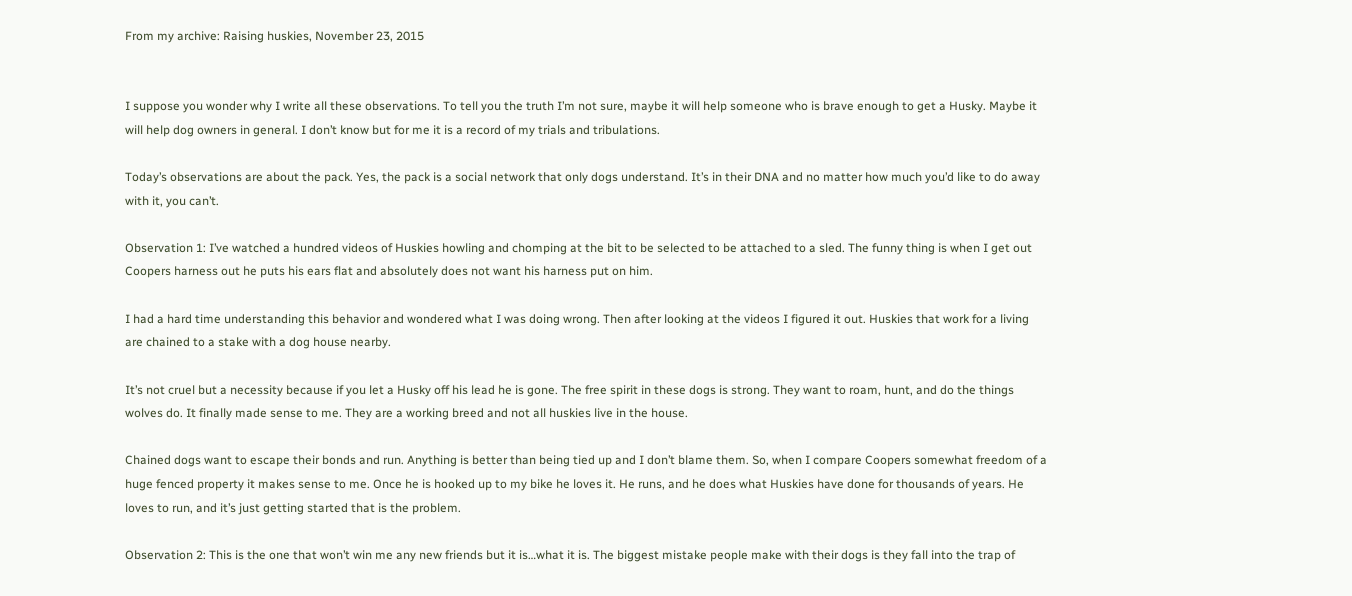From my archive: Raising huskies, November 23, 2015


I suppose you wonder why I write all these observations. To tell you the truth I’m not sure, maybe it will help someone who is brave enough to get a Husky. Maybe it will help dog owners in general. I don’t know but for me it is a record of my trials and tribulations.

Today’s observations are about the pack. Yes, the pack is a social network that only dogs understand. It’s in their DNA and no matter how much you’d like to do away with it, you can’t.

Observation 1: I’ve watched a hundred videos of Huskies howling and chomping at the bit to be selected to be attached to a sled. The funny thing is when I get out Coopers harness out he puts his ears flat and absolutely does not want his harness put on him.

I had a hard time understanding this behavior and wondered what I was doing wrong. Then after looking at the videos I figured it out. Huskies that work for a living are chained to a stake with a dog house nearby.

It’s not cruel but a necessity because if you let a Husky off his lead he is gone. The free spirit in these dogs is strong. They want to roam, hunt, and do the things wolves do. It finally made sense to me. They are a working breed and not all huskies live in the house.

Chained dogs want to escape their bonds and run. Anything is better than being tied up and I don’t blame them. So, when I compare Coopers somewhat freedom of a huge fenced property it makes sense to me. Once he is hooked up to my bike he loves it. He runs, and he does what Huskies have done for thousands of years. He loves to run, and it’s just getting started that is the problem.

Observation 2: This is the one that won’t win me any new friends but it is…what it is. The biggest mistake people make with their dogs is they fall into the trap of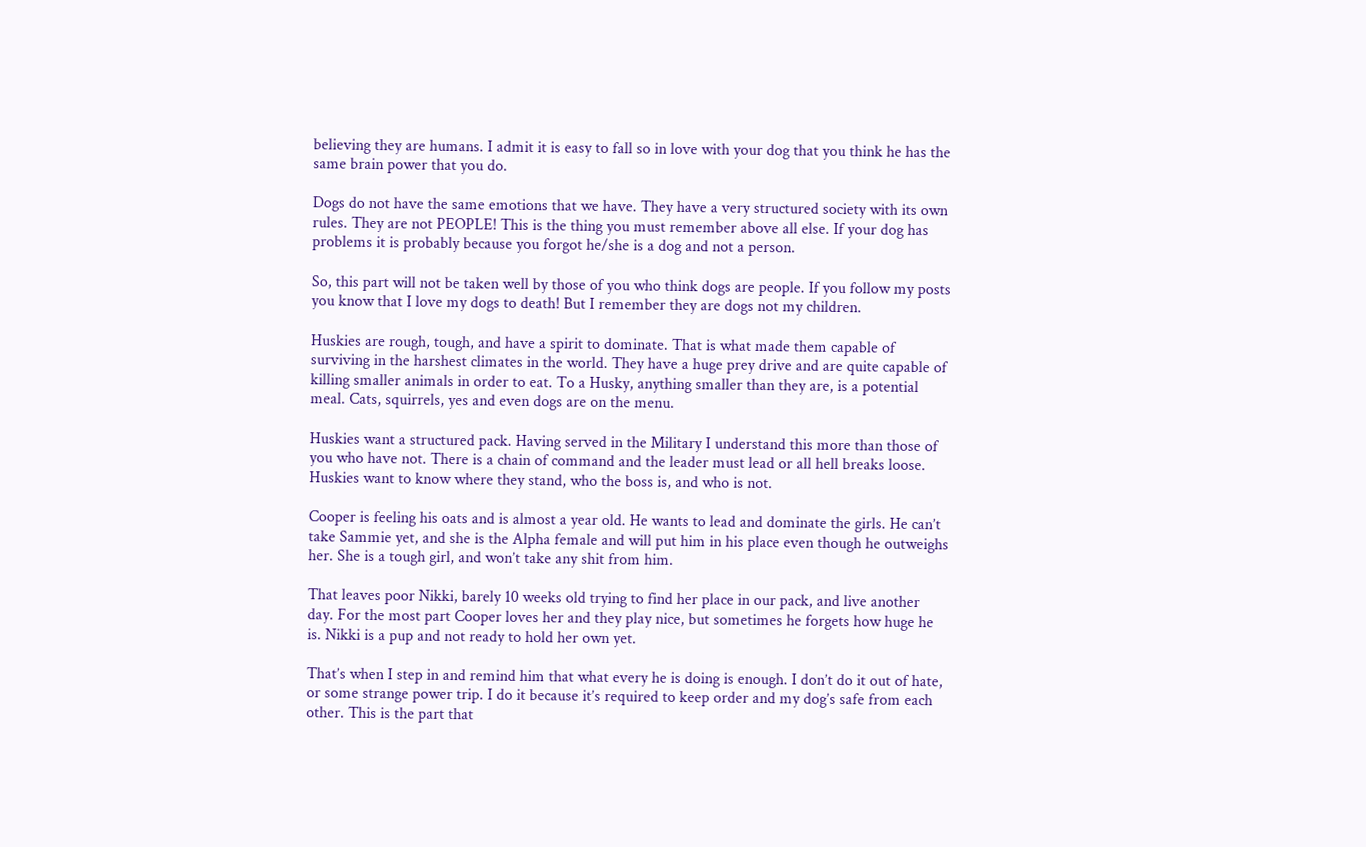believing they are humans. I admit it is easy to fall so in love with your dog that you think he has the same brain power that you do.

Dogs do not have the same emotions that we have. They have a very structured society with its own rules. They are not PEOPLE! This is the thing you must remember above all else. If your dog has problems it is probably because you forgot he/she is a dog and not a person.

So, this part will not be taken well by those of you who think dogs are people. If you follow my posts you know that I love my dogs to death! But I remember they are dogs not my children.

Huskies are rough, tough, and have a spirit to dominate. That is what made them capable of surviving in the harshest climates in the world. They have a huge prey drive and are quite capable of killing smaller animals in order to eat. To a Husky, anything smaller than they are, is a potential meal. Cats, squirrels, yes and even dogs are on the menu.

Huskies want a structured pack. Having served in the Military I understand this more than those of you who have not. There is a chain of command and the leader must lead or all hell breaks loose. Huskies want to know where they stand, who the boss is, and who is not.

Cooper is feeling his oats and is almost a year old. He wants to lead and dominate the girls. He can’t take Sammie yet, and she is the Alpha female and will put him in his place even though he outweighs her. She is a tough girl, and won’t take any shit from him.

That leaves poor Nikki, barely 10 weeks old trying to find her place in our pack, and live another day. For the most part Cooper loves her and they play nice, but sometimes he forgets how huge he is. Nikki is a pup and not ready to hold her own yet.

That’s when I step in and remind him that what every he is doing is enough. I don’t do it out of hate, or some strange power trip. I do it because it’s required to keep order and my dog’s safe from each other. This is the part that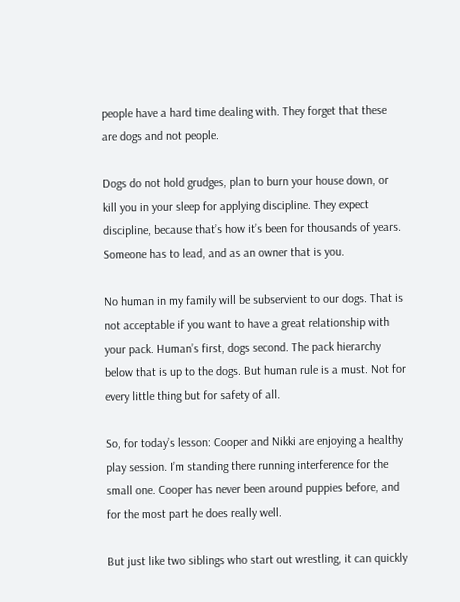people have a hard time dealing with. They forget that these are dogs and not people.

Dogs do not hold grudges, plan to burn your house down, or kill you in your sleep for applying discipline. They expect discipline, because that’s how it’s been for thousands of years. Someone has to lead, and as an owner that is you.

No human in my family will be subservient to our dogs. That is not acceptable if you want to have a great relationship with your pack. Human’s first, dogs second. The pack hierarchy below that is up to the dogs. But human rule is a must. Not for every little thing but for safety of all.

So, for today’s lesson: Cooper and Nikki are enjoying a healthy play session. I’m standing there running interference for the small one. Cooper has never been around puppies before, and for the most part he does really well.

But just like two siblings who start out wrestling, it can quickly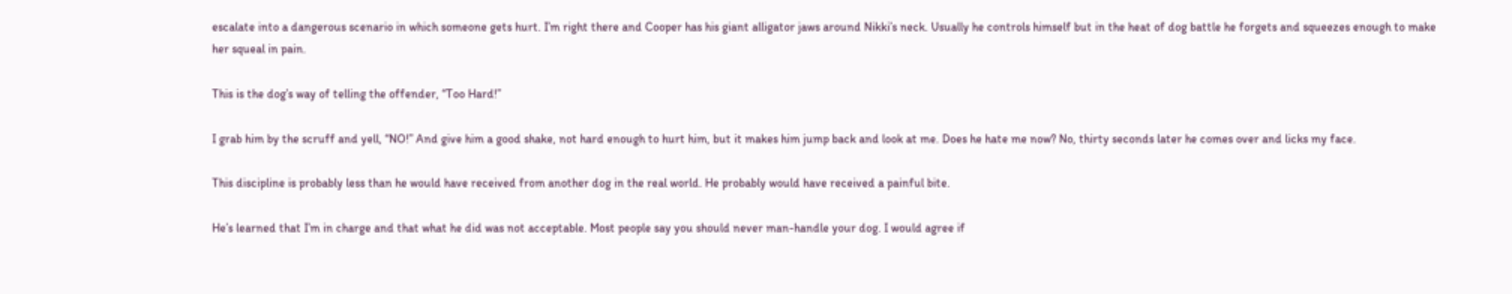escalate into a dangerous scenario in which someone gets hurt. I’m right there and Cooper has his giant alligator jaws around Nikki’s neck. Usually he controls himself but in the heat of dog battle he forgets and squeezes enough to make her squeal in pain.

This is the dog’s way of telling the offender, “Too Hard!”

I grab him by the scruff and yell, “NO!” And give him a good shake, not hard enough to hurt him, but it makes him jump back and look at me. Does he hate me now? No, thirty seconds later he comes over and licks my face.

This discipline is probably less than he would have received from another dog in the real world. He probably would have received a painful bite.

He’s learned that I’m in charge and that what he did was not acceptable. Most people say you should never man-handle your dog. I would agree if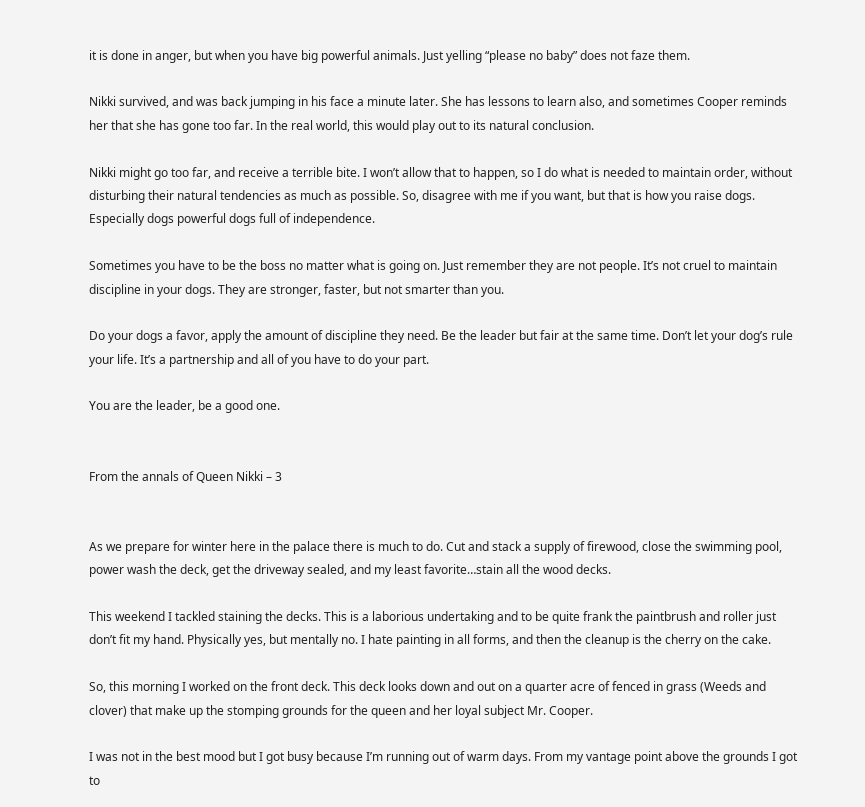it is done in anger, but when you have big powerful animals. Just yelling “please no baby” does not faze them.

Nikki survived, and was back jumping in his face a minute later. She has lessons to learn also, and sometimes Cooper reminds her that she has gone too far. In the real world, this would play out to its natural conclusion.

Nikki might go too far, and receive a terrible bite. I won’t allow that to happen, so I do what is needed to maintain order, without disturbing their natural tendencies as much as possible. So, disagree with me if you want, but that is how you raise dogs. Especially dogs powerful dogs full of independence.

Sometimes you have to be the boss no matter what is going on. Just remember they are not people. It’s not cruel to maintain discipline in your dogs. They are stronger, faster, but not smarter than you.

Do your dogs a favor, apply the amount of discipline they need. Be the leader but fair at the same time. Don’t let your dog’s rule your life. It’s a partnership and all of you have to do your part.

You are the leader, be a good one.


From the annals of Queen Nikki – 3


As we prepare for winter here in the palace there is much to do. Cut and stack a supply of firewood, close the swimming pool, power wash the deck, get the driveway sealed, and my least favorite…stain all the wood decks.

This weekend I tackled staining the decks. This is a laborious undertaking and to be quite frank the paintbrush and roller just don’t fit my hand. Physically yes, but mentally no. I hate painting in all forms, and then the cleanup is the cherry on the cake.

So, this morning I worked on the front deck. This deck looks down and out on a quarter acre of fenced in grass (Weeds and clover) that make up the stomping grounds for the queen and her loyal subject Mr. Cooper.

I was not in the best mood but I got busy because I’m running out of warm days. From my vantage point above the grounds I got to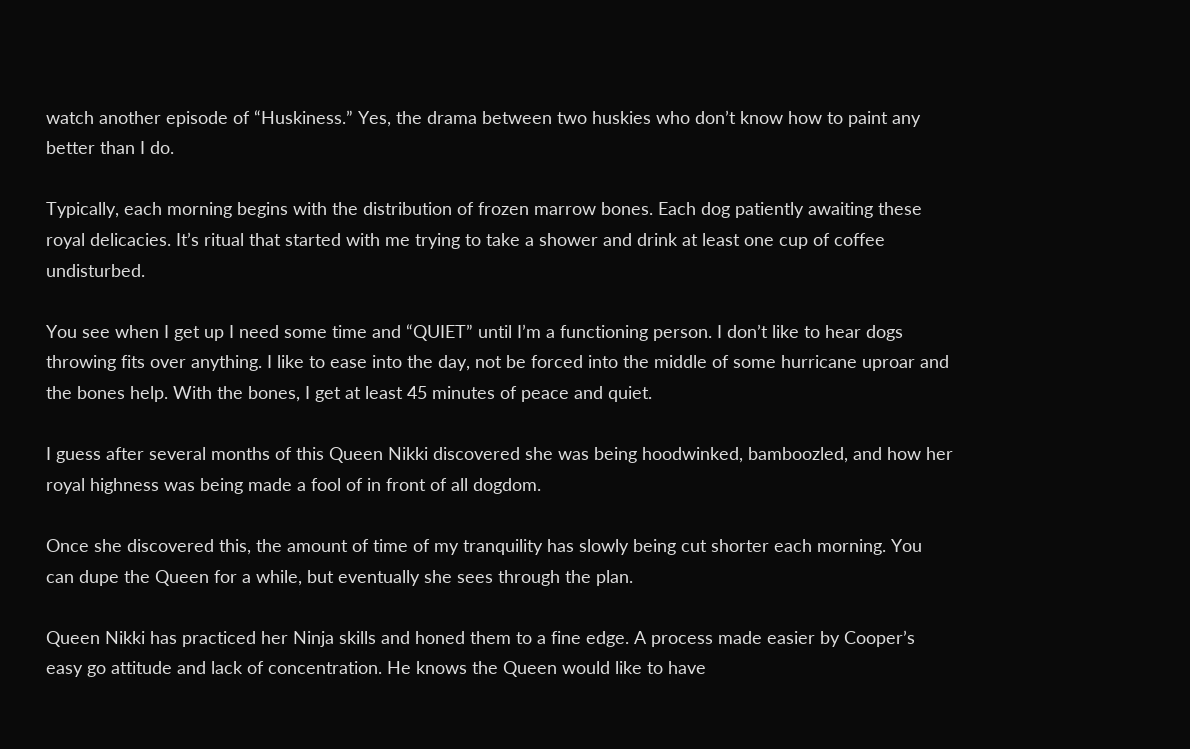watch another episode of “Huskiness.” Yes, the drama between two huskies who don’t know how to paint any better than I do.

Typically, each morning begins with the distribution of frozen marrow bones. Each dog patiently awaiting these royal delicacies. It’s ritual that started with me trying to take a shower and drink at least one cup of coffee undisturbed.

You see when I get up I need some time and “QUIET” until I’m a functioning person. I don’t like to hear dogs throwing fits over anything. I like to ease into the day, not be forced into the middle of some hurricane uproar and the bones help. With the bones, I get at least 45 minutes of peace and quiet.

I guess after several months of this Queen Nikki discovered she was being hoodwinked, bamboozled, and how her royal highness was being made a fool of in front of all dogdom.

Once she discovered this, the amount of time of my tranquility has slowly being cut shorter each morning. You can dupe the Queen for a while, but eventually she sees through the plan.

Queen Nikki has practiced her Ninja skills and honed them to a fine edge. A process made easier by Cooper’s easy go attitude and lack of concentration. He knows the Queen would like to have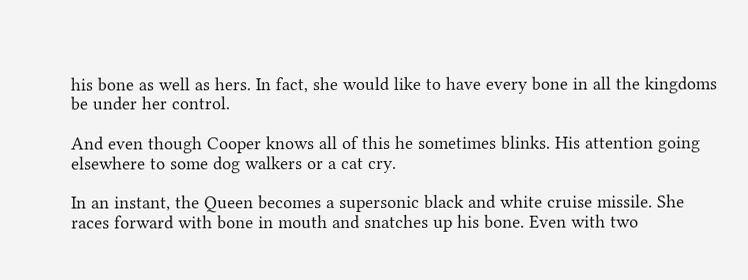his bone as well as hers. In fact, she would like to have every bone in all the kingdoms be under her control.

And even though Cooper knows all of this he sometimes blinks. His attention going elsewhere to some dog walkers or a cat cry.

In an instant, the Queen becomes a supersonic black and white cruise missile. She races forward with bone in mouth and snatches up his bone. Even with two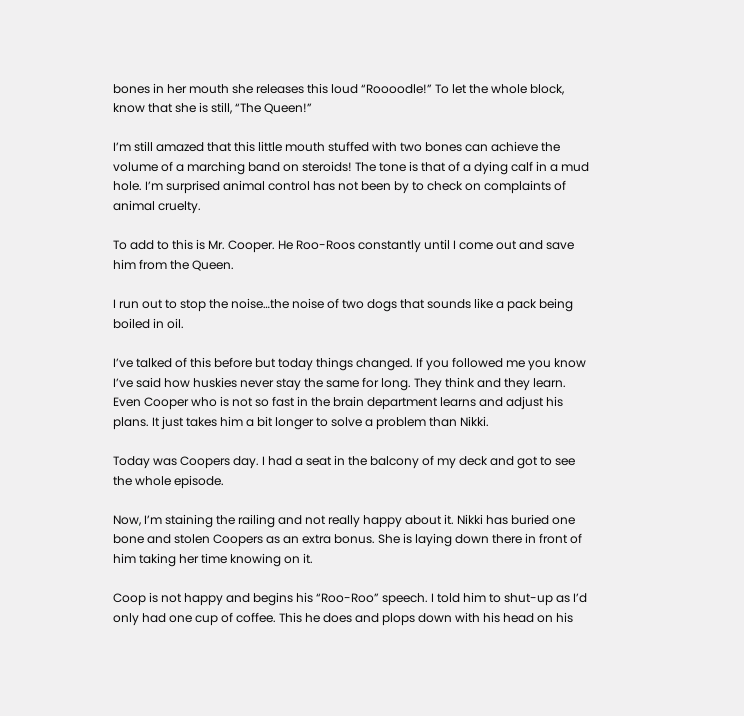bones in her mouth she releases this loud “Roooodle!” To let the whole block, know that she is still, “The Queen!”

I’m still amazed that this little mouth stuffed with two bones can achieve the volume of a marching band on steroids! The tone is that of a dying calf in a mud hole. I’m surprised animal control has not been by to check on complaints of animal cruelty.

To add to this is Mr. Cooper. He Roo-Roos constantly until I come out and save him from the Queen.

I run out to stop the noise…the noise of two dogs that sounds like a pack being boiled in oil.

I’ve talked of this before but today things changed. If you followed me you know I’ve said how huskies never stay the same for long. They think and they learn. Even Cooper who is not so fast in the brain department learns and adjust his plans. It just takes him a bit longer to solve a problem than Nikki.

Today was Coopers day. I had a seat in the balcony of my deck and got to see the whole episode.

Now, I’m staining the railing and not really happy about it. Nikki has buried one bone and stolen Coopers as an extra bonus. She is laying down there in front of him taking her time knowing on it.

Coop is not happy and begins his “Roo-Roo” speech. I told him to shut-up as I’d only had one cup of coffee. This he does and plops down with his head on his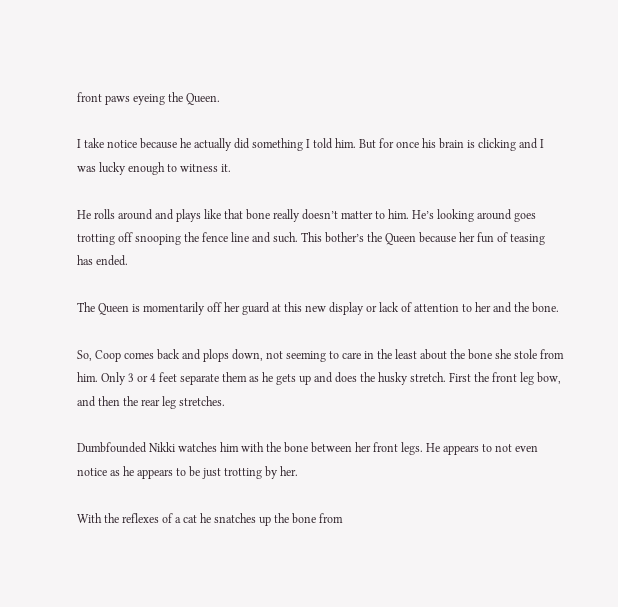front paws eyeing the Queen.

I take notice because he actually did something I told him. But for once his brain is clicking and I was lucky enough to witness it.

He rolls around and plays like that bone really doesn’t matter to him. He’s looking around goes trotting off snooping the fence line and such. This bother’s the Queen because her fun of teasing has ended.

The Queen is momentarily off her guard at this new display or lack of attention to her and the bone.

So, Coop comes back and plops down, not seeming to care in the least about the bone she stole from him. Only 3 or 4 feet separate them as he gets up and does the husky stretch. First the front leg bow, and then the rear leg stretches.

Dumbfounded Nikki watches him with the bone between her front legs. He appears to not even notice as he appears to be just trotting by her.

With the reflexes of a cat he snatches up the bone from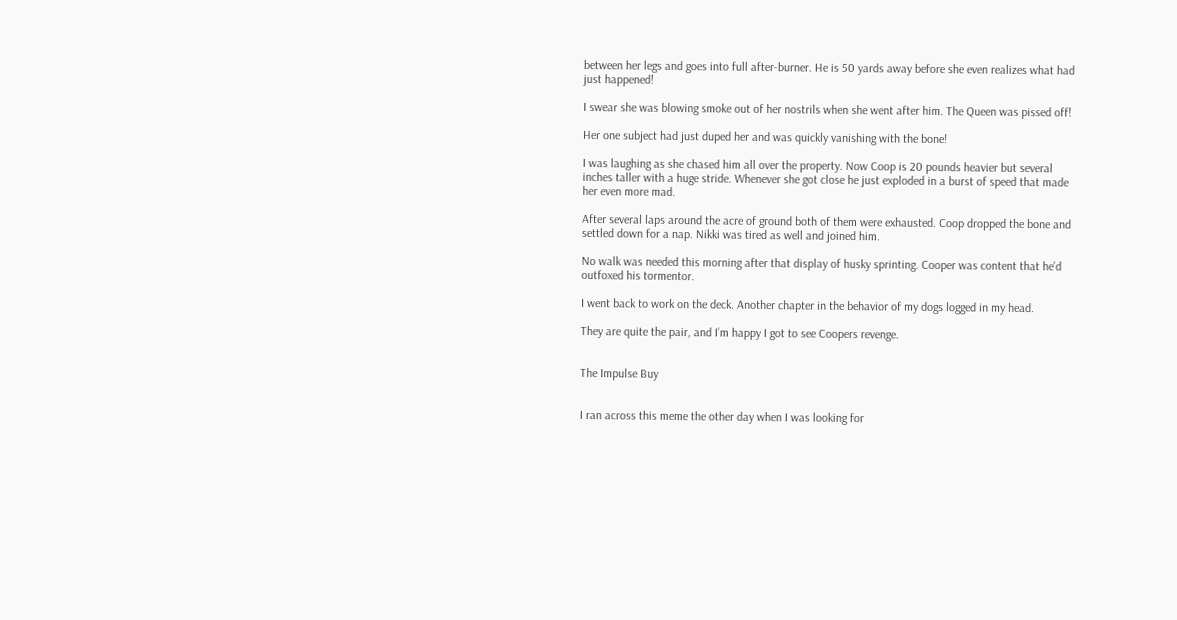between her legs and goes into full after-burner. He is 50 yards away before she even realizes what had just happened!

I swear she was blowing smoke out of her nostrils when she went after him. The Queen was pissed off!

Her one subject had just duped her and was quickly vanishing with the bone!

I was laughing as she chased him all over the property. Now Coop is 20 pounds heavier but several inches taller with a huge stride. Whenever she got close he just exploded in a burst of speed that made her even more mad.

After several laps around the acre of ground both of them were exhausted. Coop dropped the bone and settled down for a nap. Nikki was tired as well and joined him.

No walk was needed this morning after that display of husky sprinting. Cooper was content that he’d outfoxed his tormentor.

I went back to work on the deck. Another chapter in the behavior of my dogs logged in my head.

They are quite the pair, and I’m happy I got to see Coopers revenge.


The Impulse Buy


I ran across this meme the other day when I was looking for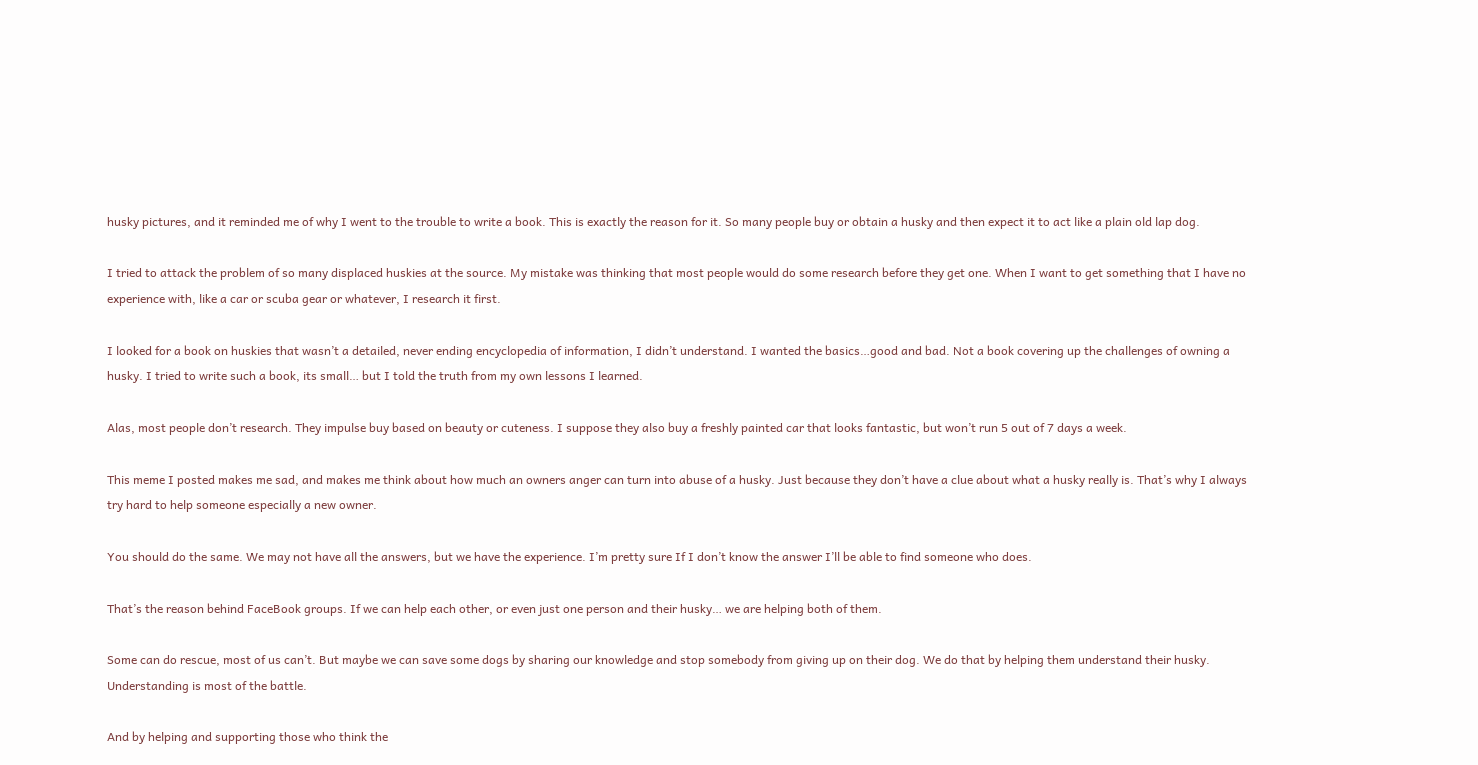husky pictures, and it reminded me of why I went to the trouble to write a book. This is exactly the reason for it. So many people buy or obtain a husky and then expect it to act like a plain old lap dog.

I tried to attack the problem of so many displaced huskies at the source. My mistake was thinking that most people would do some research before they get one. When I want to get something that I have no experience with, like a car or scuba gear or whatever, I research it first.

I looked for a book on huskies that wasn’t a detailed, never ending encyclopedia of information, I didn’t understand. I wanted the basics…good and bad. Not a book covering up the challenges of owning a husky. I tried to write such a book, its small… but I told the truth from my own lessons I learned.

Alas, most people don’t research. They impulse buy based on beauty or cuteness. I suppose they also buy a freshly painted car that looks fantastic, but won’t run 5 out of 7 days a week.

This meme I posted makes me sad, and makes me think about how much an owners anger can turn into abuse of a husky. Just because they don’t have a clue about what a husky really is. That’s why I always try hard to help someone especially a new owner.

You should do the same. We may not have all the answers, but we have the experience. I’m pretty sure If I don’t know the answer I’ll be able to find someone who does.

That’s the reason behind FaceBook groups. If we can help each other, or even just one person and their husky… we are helping both of them.

Some can do rescue, most of us can’t. But maybe we can save some dogs by sharing our knowledge and stop somebody from giving up on their dog. We do that by helping them understand their husky. Understanding is most of the battle.

And by helping and supporting those who think the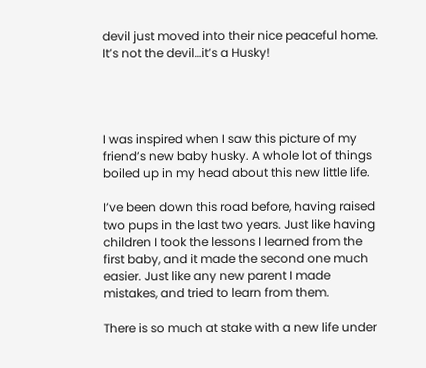devil just moved into their nice peaceful home. It’s not the devil…it’s a Husky!




I was inspired when I saw this picture of my friend’s new baby husky. A whole lot of things boiled up in my head about this new little life.

I’ve been down this road before, having raised two pups in the last two years. Just like having children I took the lessons I learned from the first baby, and it made the second one much easier. Just like any new parent I made mistakes, and tried to learn from them.

There is so much at stake with a new life under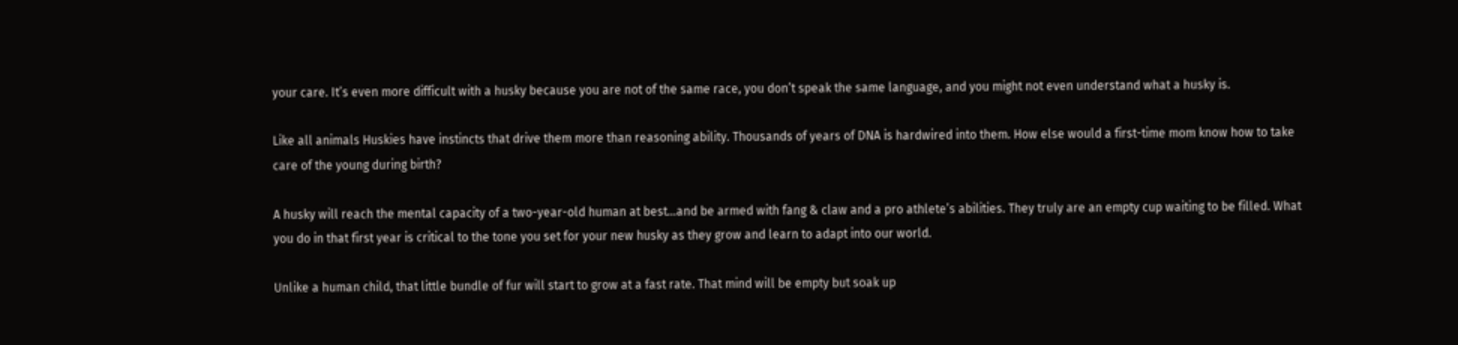your care. It’s even more difficult with a husky because you are not of the same race, you don’t speak the same language, and you might not even understand what a husky is.

Like all animals Huskies have instincts that drive them more than reasoning ability. Thousands of years of DNA is hardwired into them. How else would a first-time mom know how to take care of the young during birth?

A husky will reach the mental capacity of a two-year-old human at best…and be armed with fang & claw and a pro athlete’s abilities. They truly are an empty cup waiting to be filled. What you do in that first year is critical to the tone you set for your new husky as they grow and learn to adapt into our world.

Unlike a human child, that little bundle of fur will start to grow at a fast rate. That mind will be empty but soak up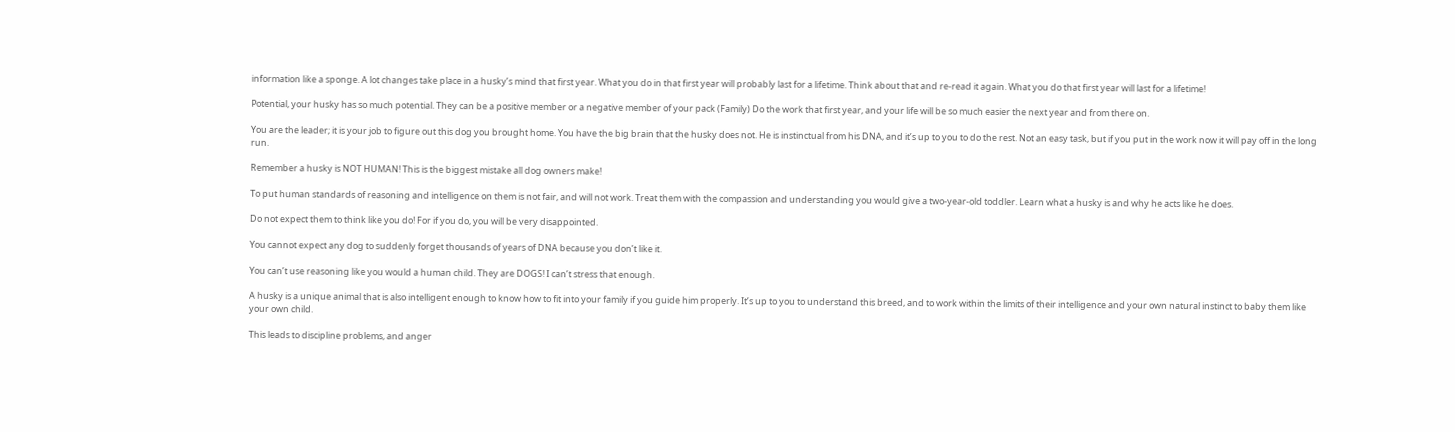information like a sponge. A lot changes take place in a husky’s mind that first year. What you do in that first year will probably last for a lifetime. Think about that and re-read it again. What you do that first year will last for a lifetime!

Potential, your husky has so much potential. They can be a positive member or a negative member of your pack (Family) Do the work that first year, and your life will be so much easier the next year and from there on.

You are the leader; it is your job to figure out this dog you brought home. You have the big brain that the husky does not. He is instinctual from his DNA, and it’s up to you to do the rest. Not an easy task, but if you put in the work now it will pay off in the long run.

Remember a husky is NOT HUMAN! This is the biggest mistake all dog owners make!

To put human standards of reasoning and intelligence on them is not fair, and will not work. Treat them with the compassion and understanding you would give a two-year-old toddler. Learn what a husky is and why he acts like he does.

Do not expect them to think like you do! For if you do, you will be very disappointed.

You cannot expect any dog to suddenly forget thousands of years of DNA because you don’t like it.

You can’t use reasoning like you would a human child. They are DOGS! I can’t stress that enough.

A husky is a unique animal that is also intelligent enough to know how to fit into your family if you guide him properly. It’s up to you to understand this breed, and to work within the limits of their intelligence and your own natural instinct to baby them like your own child.

This leads to discipline problems, and anger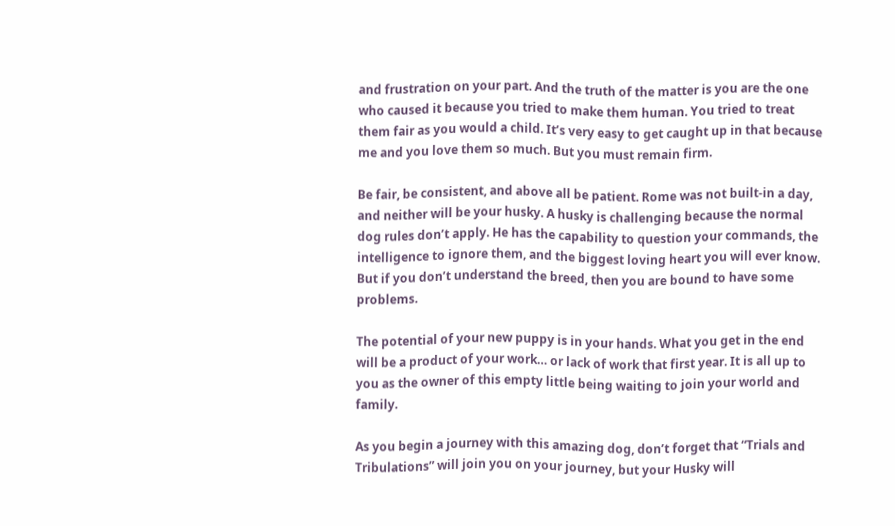and frustration on your part. And the truth of the matter is you are the one who caused it because you tried to make them human. You tried to treat them fair as you would a child. It’s very easy to get caught up in that because me and you love them so much. But you must remain firm.

Be fair, be consistent, and above all be patient. Rome was not built-in a day, and neither will be your husky. A husky is challenging because the normal dog rules don’t apply. He has the capability to question your commands, the intelligence to ignore them, and the biggest loving heart you will ever know. But if you don’t understand the breed, then you are bound to have some problems.

The potential of your new puppy is in your hands. What you get in the end will be a product of your work… or lack of work that first year. It is all up to you as the owner of this empty little being waiting to join your world and family.

As you begin a journey with this amazing dog, don’t forget that “Trials and Tribulations” will join you on your journey, but your Husky will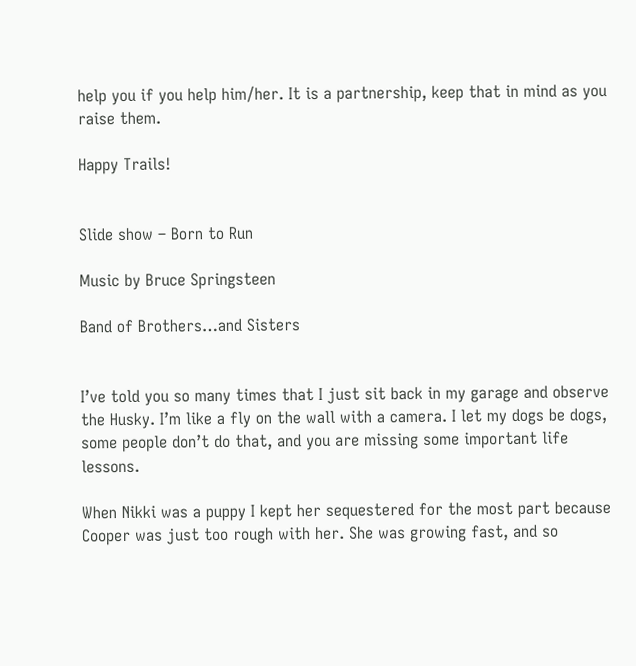help you if you help him/her. It is a partnership, keep that in mind as you raise them.

Happy Trails!


Slide show – Born to Run

Music by Bruce Springsteen

Band of Brothers…and Sisters


I’ve told you so many times that I just sit back in my garage and observe the Husky. I’m like a fly on the wall with a camera. I let my dogs be dogs, some people don’t do that, and you are missing some important life lessons.

When Nikki was a puppy I kept her sequestered for the most part because Cooper was just too rough with her. She was growing fast, and so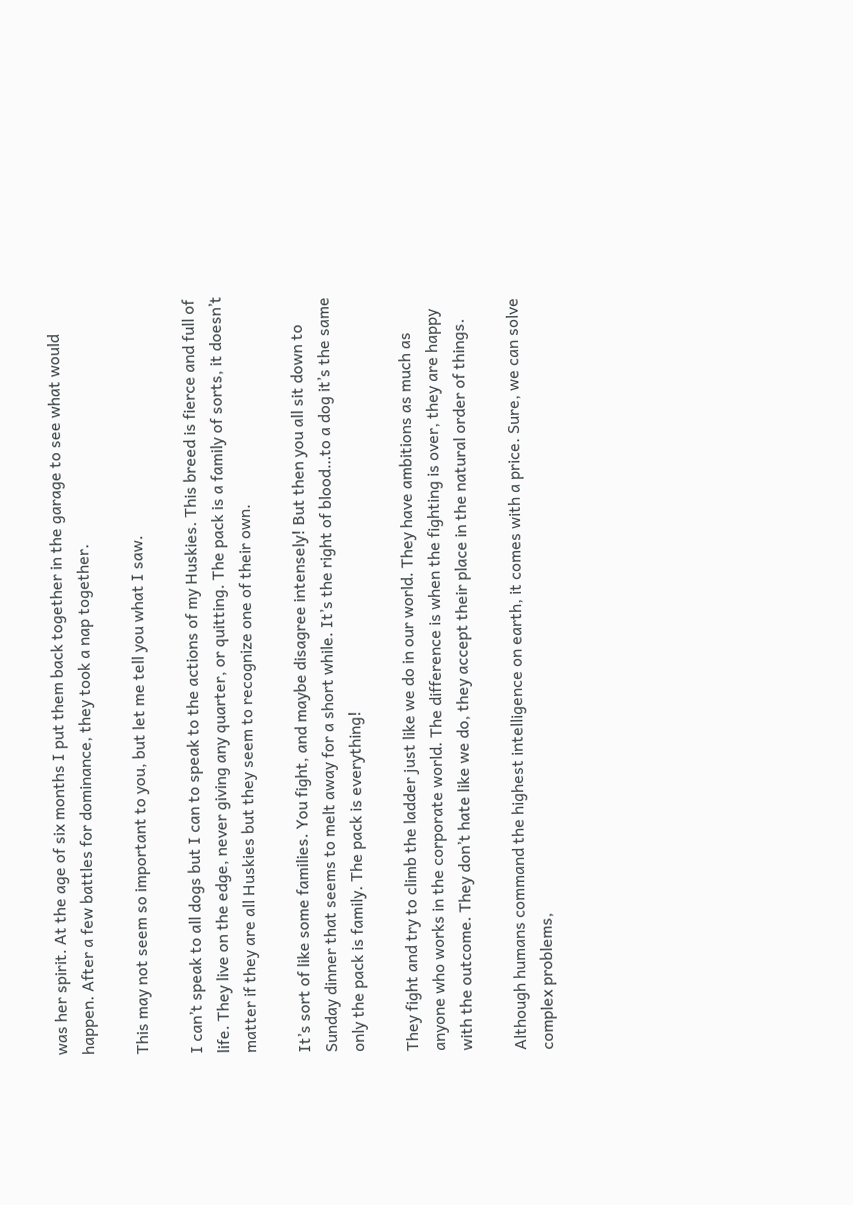was her spirit. At the age of six months I put them back together in the garage to see what would happen. After a few battles for dominance, they took a nap together.

This may not seem so important to you, but let me tell you what I saw.

I can’t speak to all dogs but I can to speak to the actions of my Huskies. This breed is fierce and full of life. They live on the edge, never giving any quarter, or quitting. The pack is a family of sorts, it doesn’t matter if they are all Huskies but they seem to recognize one of their own.

It’s sort of like some families. You fight, and maybe disagree intensely! But then you all sit down to Sunday dinner that seems to melt away for a short while. It’s the right of blood…to a dog it’s the same only the pack is family. The pack is everything!

They fight and try to climb the ladder just like we do in our world. They have ambitions as much as anyone who works in the corporate world. The difference is when the fighting is over, they are happy with the outcome. They don’t hate like we do, they accept their place in the natural order of things.

Although humans command the highest intelligence on earth, it comes with a price. Sure, we can solve complex problems,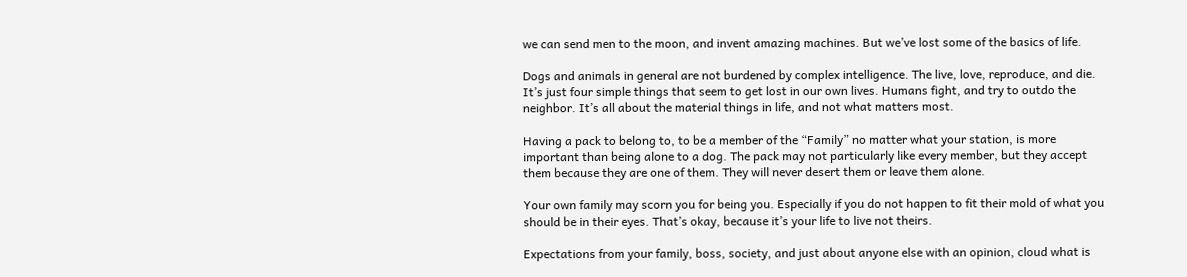we can send men to the moon, and invent amazing machines. But we’ve lost some of the basics of life.

Dogs and animals in general are not burdened by complex intelligence. The live, love, reproduce, and die. It’s just four simple things that seem to get lost in our own lives. Humans fight, and try to outdo the neighbor. It’s all about the material things in life, and not what matters most.

Having a pack to belong to, to be a member of the “Family” no matter what your station, is more important than being alone to a dog. The pack may not particularly like every member, but they accept them because they are one of them. They will never desert them or leave them alone.

Your own family may scorn you for being you. Especially if you do not happen to fit their mold of what you should be in their eyes. That’s okay, because it’s your life to live not theirs.

Expectations from your family, boss, society, and just about anyone else with an opinion, cloud what is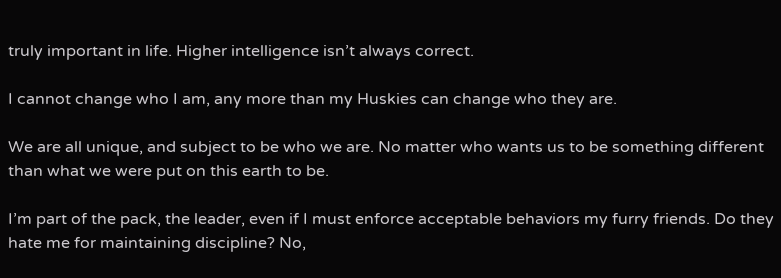truly important in life. Higher intelligence isn’t always correct.

I cannot change who I am, any more than my Huskies can change who they are.

We are all unique, and subject to be who we are. No matter who wants us to be something different than what we were put on this earth to be.

I’m part of the pack, the leader, even if I must enforce acceptable behaviors my furry friends. Do they hate me for maintaining discipline? No,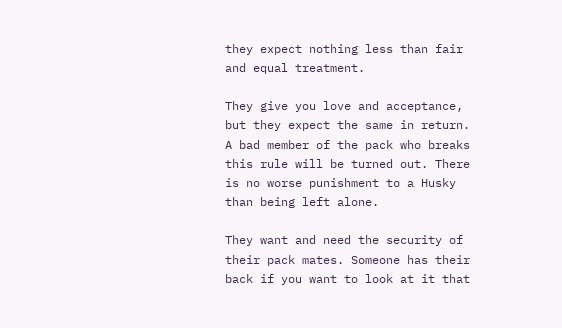they expect nothing less than fair and equal treatment.

They give you love and acceptance, but they expect the same in return. A bad member of the pack who breaks this rule will be turned out. There is no worse punishment to a Husky than being left alone.

They want and need the security of their pack mates. Someone has their back if you want to look at it that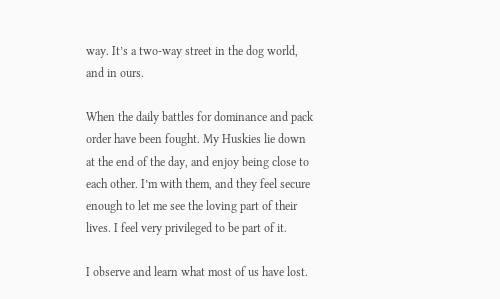way. It’s a two-way street in the dog world, and in ours.

When the daily battles for dominance and pack order have been fought. My Huskies lie down at the end of the day, and enjoy being close to each other. I’m with them, and they feel secure enough to let me see the loving part of their lives. I feel very privileged to be part of it.

I observe and learn what most of us have lost.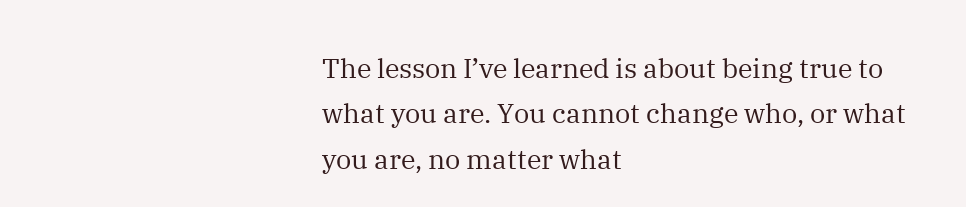The lesson I’ve learned is about being true to what you are. You cannot change who, or what you are, no matter what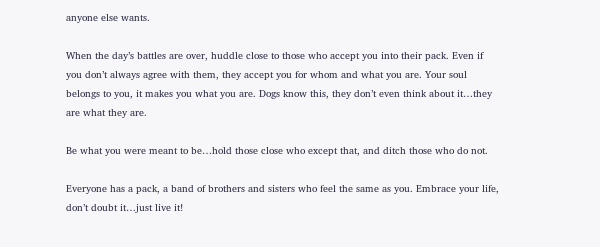anyone else wants.

When the day’s battles are over, huddle close to those who accept you into their pack. Even if you don’t always agree with them, they accept you for whom and what you are. Your soul belongs to you, it makes you what you are. Dogs know this, they don’t even think about it…they are what they are.

Be what you were meant to be…hold those close who except that, and ditch those who do not.

Everyone has a pack, a band of brothers and sisters who feel the same as you. Embrace your life, don’t doubt it…just live it!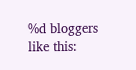%d bloggers like this: